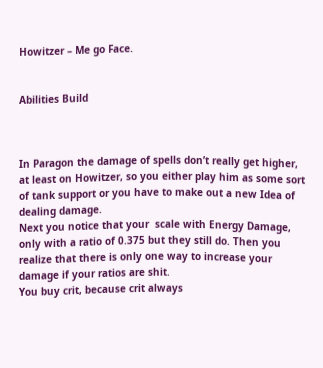Howitzer – Me go Face.


Abilities Build



In Paragon the damage of spells don’t really get higher, at least on Howitzer, so you either play him as some sort of tank support or you have to make out a new Idea of dealing damage.
Next you notice that your  scale with Energy Damage, only with a ratio of 0.375 but they still do. Then you realize that there is only one way to increase your damage if your ratios are shit.
You buy crit, because crit always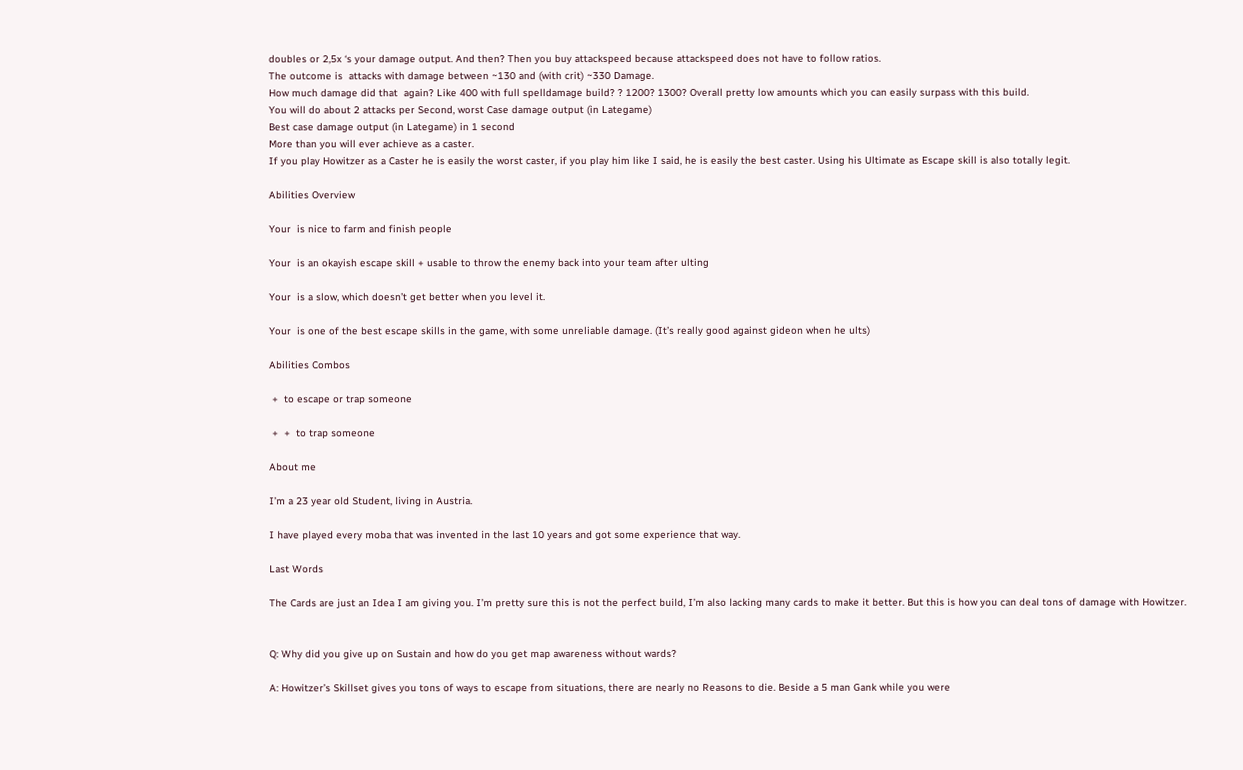doubles or 2,5x ‘s your damage output. And then? Then you buy attackspeed because attackspeed does not have to follow ratios.
The outcome is  attacks with damage between ~130 and (with crit) ~330 Damage.
How much damage did that  again? Like 400 with full spelldamage build? ? 1200? 1300? Overall pretty low amounts which you can easily surpass with this build.
You will do about 2 attacks per Second, worst Case damage output (in Lategame)
Best case damage output (in Lategame) in 1 second
More than you will ever achieve as a caster.
If you play Howitzer as a Caster he is easily the worst caster, if you play him like I said, he is easily the best caster. Using his Ultimate as Escape skill is also totally legit.

Abilities Overview

Your  is nice to farm and finish people

Your  is an okayish escape skill + usable to throw the enemy back into your team after ulting

Your  is a slow, which doesn’t get better when you level it.

Your  is one of the best escape skills in the game, with some unreliable damage. (It’s really good against gideon when he ults)

Abilities Combos

 +  to escape or trap someone

 +  +  to trap someone

About me

I’m a 23 year old Student, living in Austria.

I have played every moba that was invented in the last 10 years and got some experience that way.

Last Words

The Cards are just an Idea I am giving you. I’m pretty sure this is not the perfect build, I’m also lacking many cards to make it better. But this is how you can deal tons of damage with Howitzer.


Q: Why did you give up on Sustain and how do you get map awareness without wards?

A: Howitzer’s Skillset gives you tons of ways to escape from situations, there are nearly no Reasons to die. Beside a 5 man Gank while you were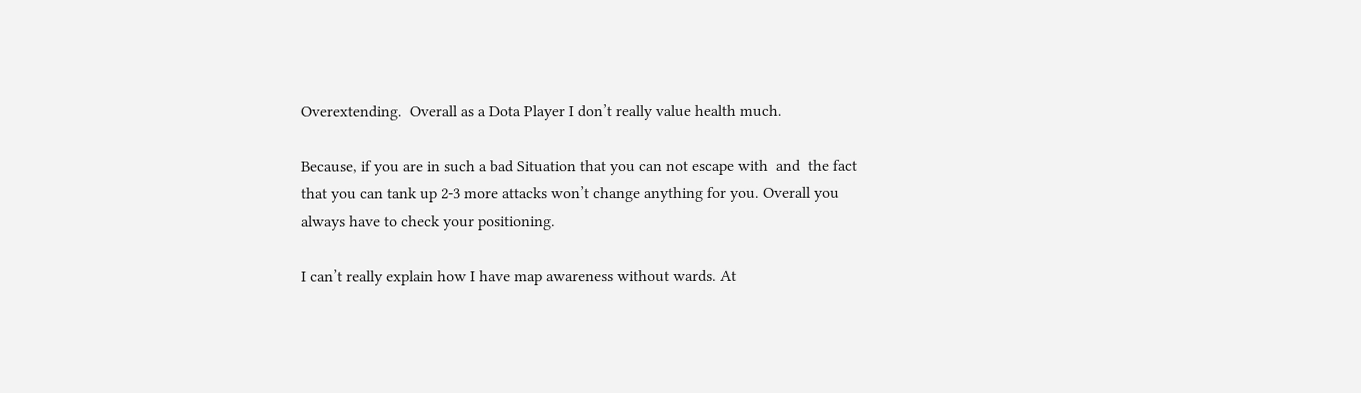Overextending.  Overall as a Dota Player I don’t really value health much.

Because, if you are in such a bad Situation that you can not escape with  and  the fact that you can tank up 2-3 more attacks won’t change anything for you. Overall you always have to check your positioning.

I can’t really explain how I have map awareness without wards. At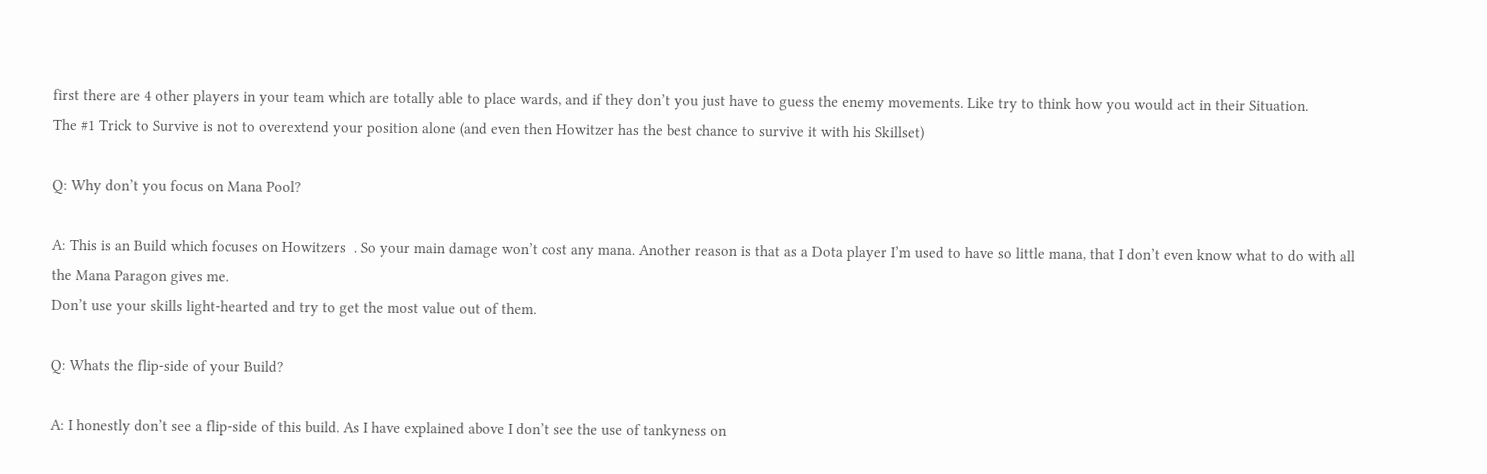first there are 4 other players in your team which are totally able to place wards, and if they don’t you just have to guess the enemy movements. Like try to think how you would act in their Situation.
The #1 Trick to Survive is not to overextend your position alone (and even then Howitzer has the best chance to survive it with his Skillset)

Q: Why don’t you focus on Mana Pool?

A: This is an Build which focuses on Howitzers  . So your main damage won’t cost any mana. Another reason is that as a Dota player I’m used to have so little mana, that I don’t even know what to do with all the Mana Paragon gives me.
Don’t use your skills light-hearted and try to get the most value out of them.

Q: Whats the flip-side of your Build?

A: I honestly don’t see a flip-side of this build. As I have explained above I don’t see the use of tankyness on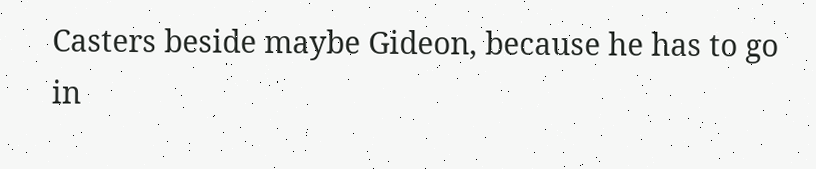Casters beside maybe Gideon, because he has to go in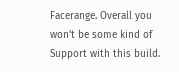Facerange. Overall you won’t be some kind of Support with this build.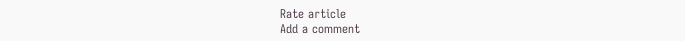Rate article
Add a comment